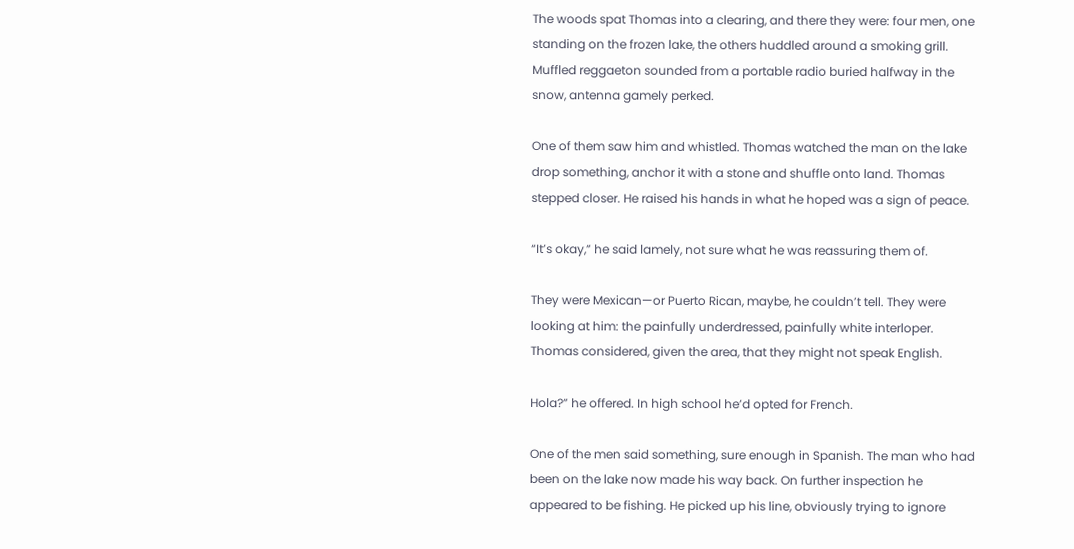The woods spat Thomas into a clearing, and there they were: four men, one standing on the frozen lake, the others huddled around a smoking grill. Muffled reggaeton sounded from a portable radio buried halfway in the snow, antenna gamely perked.

One of them saw him and whistled. Thomas watched the man on the lake drop something, anchor it with a stone and shuffle onto land. Thomas stepped closer. He raised his hands in what he hoped was a sign of peace.

“It’s okay,” he said lamely, not sure what he was reassuring them of.

They were Mexican—or Puerto Rican, maybe, he couldn’t tell. They were looking at him: the painfully underdressed, painfully white interloper. Thomas considered, given the area, that they might not speak English.

Hola?” he offered. In high school he’d opted for French.

One of the men said something, sure enough in Spanish. The man who had been on the lake now made his way back. On further inspection he appeared to be fishing. He picked up his line, obviously trying to ignore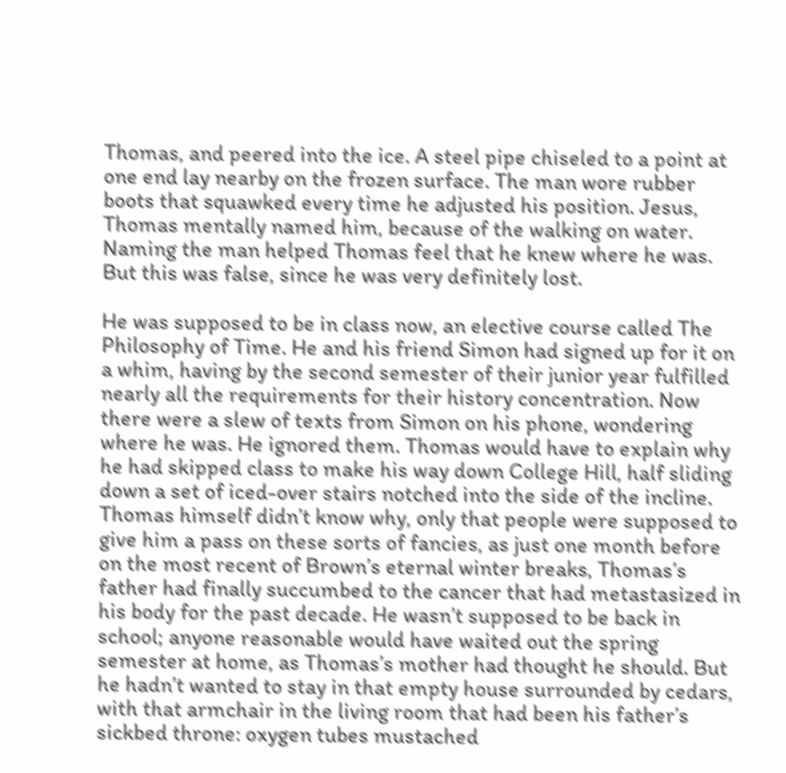Thomas, and peered into the ice. A steel pipe chiseled to a point at one end lay nearby on the frozen surface. The man wore rubber boots that squawked every time he adjusted his position. Jesus, Thomas mentally named him, because of the walking on water. Naming the man helped Thomas feel that he knew where he was. But this was false, since he was very definitely lost.

He was supposed to be in class now, an elective course called The Philosophy of Time. He and his friend Simon had signed up for it on a whim, having by the second semester of their junior year fulfilled nearly all the requirements for their history concentration. Now there were a slew of texts from Simon on his phone, wondering where he was. He ignored them. Thomas would have to explain why he had skipped class to make his way down College Hill, half sliding down a set of iced-over stairs notched into the side of the incline. Thomas himself didn’t know why, only that people were supposed to give him a pass on these sorts of fancies, as just one month before on the most recent of Brown’s eternal winter breaks, Thomas’s father had finally succumbed to the cancer that had metastasized in his body for the past decade. He wasn’t supposed to be back in school; anyone reasonable would have waited out the spring semester at home, as Thomas’s mother had thought he should. But he hadn’t wanted to stay in that empty house surrounded by cedars, with that armchair in the living room that had been his father’s sickbed throne: oxygen tubes mustached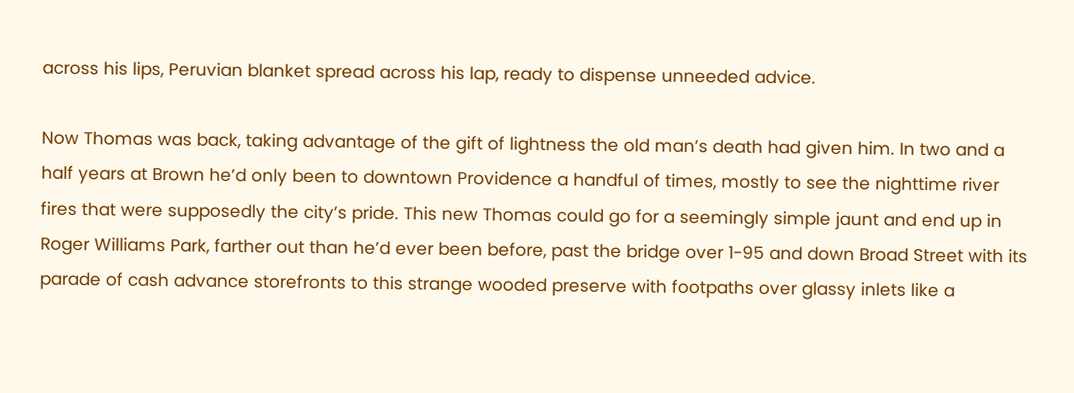across his lips, Peruvian blanket spread across his lap, ready to dispense unneeded advice.

Now Thomas was back, taking advantage of the gift of lightness the old man’s death had given him. In two and a half years at Brown he’d only been to downtown Providence a handful of times, mostly to see the nighttime river fires that were supposedly the city’s pride. This new Thomas could go for a seemingly simple jaunt and end up in Roger Williams Park, farther out than he’d ever been before, past the bridge over 1-95 and down Broad Street with its parade of cash advance storefronts to this strange wooded preserve with footpaths over glassy inlets like a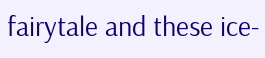fairytale and these ice-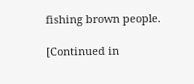fishing brown people.

[Continued in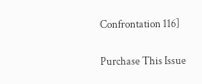Confrontation 116]

Purchase This Issue